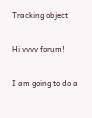Tracking object

Hi vvvv forum!

I am going to do a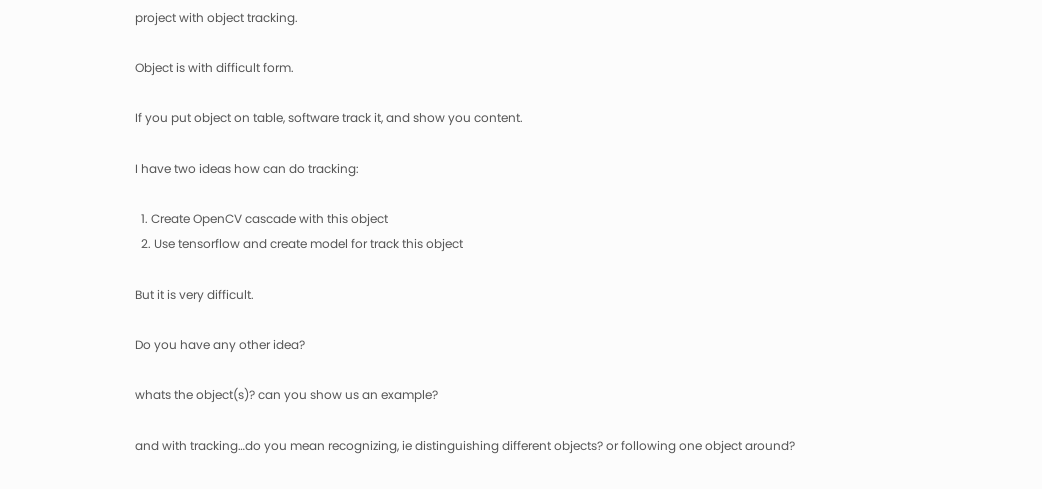project with object tracking.

Object is with difficult form.

If you put object on table, software track it, and show you content.

I have two ideas how can do tracking:

  1. Create OpenCV cascade with this object
  2. Use tensorflow and create model for track this object

But it is very difficult.

Do you have any other idea?

whats the object(s)? can you show us an example?

and with tracking…do you mean recognizing, ie distinguishing different objects? or following one object around?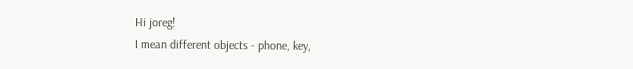Hi joreg!
I mean different objects - phone, key,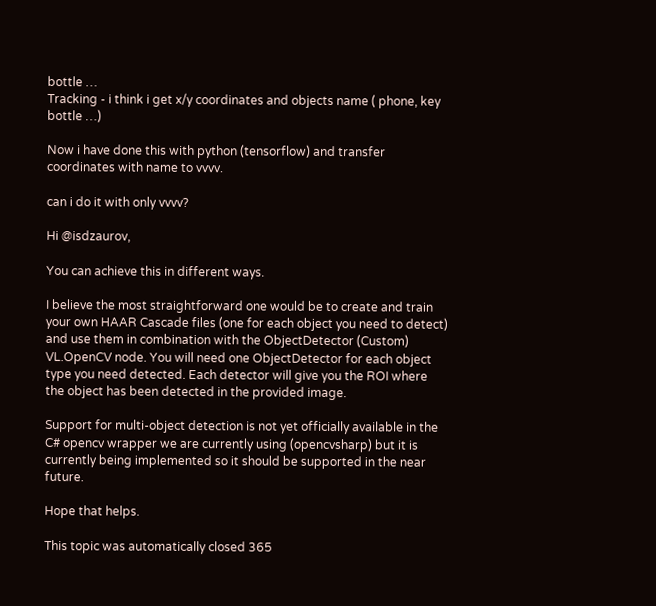bottle …
Tracking - i think i get x/y coordinates and objects name ( phone, key bottle …)

Now i have done this with python (tensorflow) and transfer coordinates with name to vvvv.

can i do it with only vvvv?

Hi @isdzaurov,

You can achieve this in different ways.

I believe the most straightforward one would be to create and train your own HAAR Cascade files (one for each object you need to detect) and use them in combination with the ObjectDetector (Custom) VL.OpenCV node. You will need one ObjectDetector for each object type you need detected. Each detector will give you the ROI where the object has been detected in the provided image.

Support for multi-object detection is not yet officially available in the C# opencv wrapper we are currently using (opencvsharp) but it is currently being implemented so it should be supported in the near future.

Hope that helps.

This topic was automatically closed 365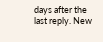days after the last reply. New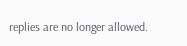replies are no longer allowed.